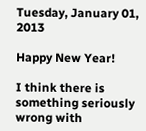Tuesday, January 01, 2013

Happy New Year!

I think there is something seriously wrong with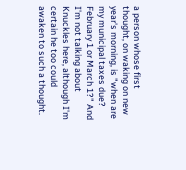a person whose first thought, on waking on new year's morning, is "when are my municipal taxes due? February 1 or March 1?" And I'm not talking about Knuckles here, although I'm certain he too could awaken to such a thought.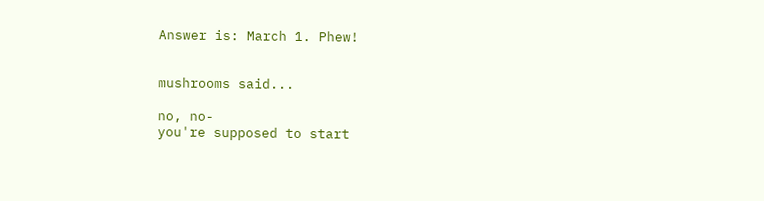Answer is: March 1. Phew!


mushrooms said...

no, no-
you're supposed to start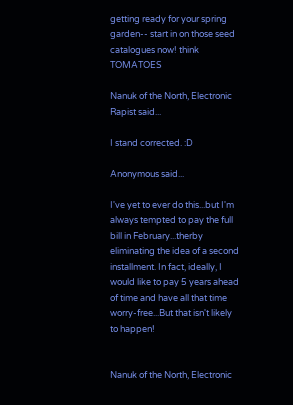getting ready for your spring garden-- start in on those seed catalogues now! think TOMATOES

Nanuk of the North, Electronic Rapist said...

I stand corrected. :D

Anonymous said...

I've yet to ever do this...but I'm always tempted to pay the full bill in February...therby eliminating the idea of a second installment. In fact, ideally, I would like to pay 5 years ahead of time and have all that time worry-free...But that isn't likely to happen!


Nanuk of the North, Electronic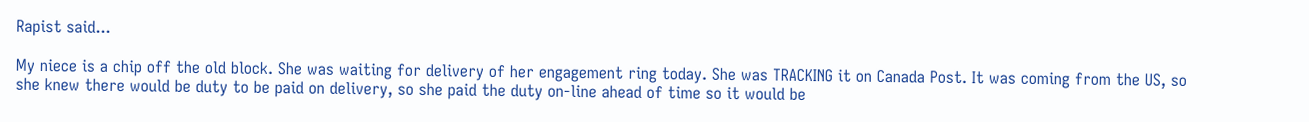Rapist said...

My niece is a chip off the old block. She was waiting for delivery of her engagement ring today. She was TRACKING it on Canada Post. It was coming from the US, so she knew there would be duty to be paid on delivery, so she paid the duty on-line ahead of time so it would be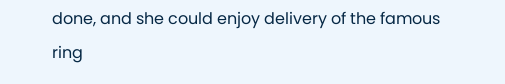done, and she could enjoy delivery of the famous ring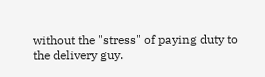without the "stress" of paying duty to the delivery guy.